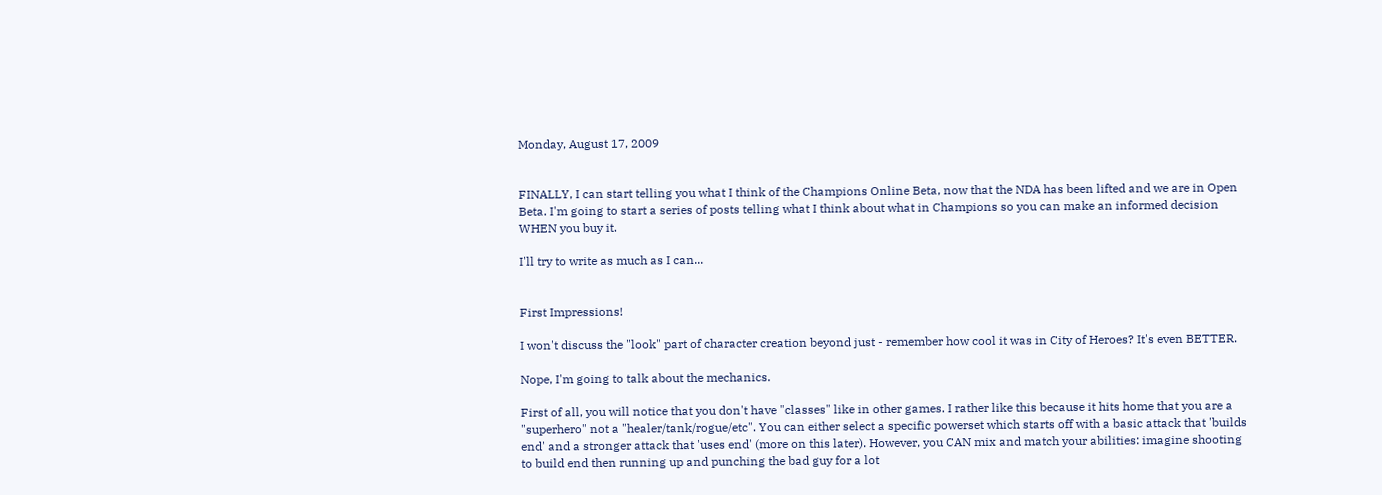Monday, August 17, 2009


FINALLY, I can start telling you what I think of the Champions Online Beta, now that the NDA has been lifted and we are in Open Beta. I'm going to start a series of posts telling what I think about what in Champions so you can make an informed decision WHEN you buy it.

I'll try to write as much as I can...


First Impressions!

I won't discuss the "look" part of character creation beyond just - remember how cool it was in City of Heroes? It's even BETTER.

Nope, I'm going to talk about the mechanics.

First of all, you will notice that you don't have "classes" like in other games. I rather like this because it hits home that you are a "superhero" not a "healer/tank/rogue/etc". You can either select a specific powerset which starts off with a basic attack that 'builds end' and a stronger attack that 'uses end' (more on this later). However, you CAN mix and match your abilities: imagine shooting to build end then running up and punching the bad guy for a lot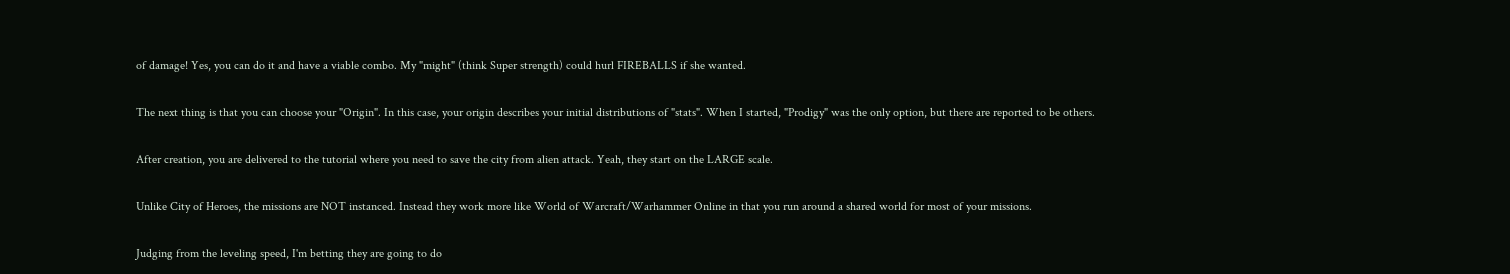of damage! Yes, you can do it and have a viable combo. My "might" (think Super strength) could hurl FIREBALLS if she wanted.

The next thing is that you can choose your "Origin". In this case, your origin describes your initial distributions of "stats". When I started, "Prodigy" was the only option, but there are reported to be others.

After creation, you are delivered to the tutorial where you need to save the city from alien attack. Yeah, they start on the LARGE scale.

Unlike City of Heroes, the missions are NOT instanced. Instead they work more like World of Warcraft/Warhammer Online in that you run around a shared world for most of your missions.

Judging from the leveling speed, I'm betting they are going to do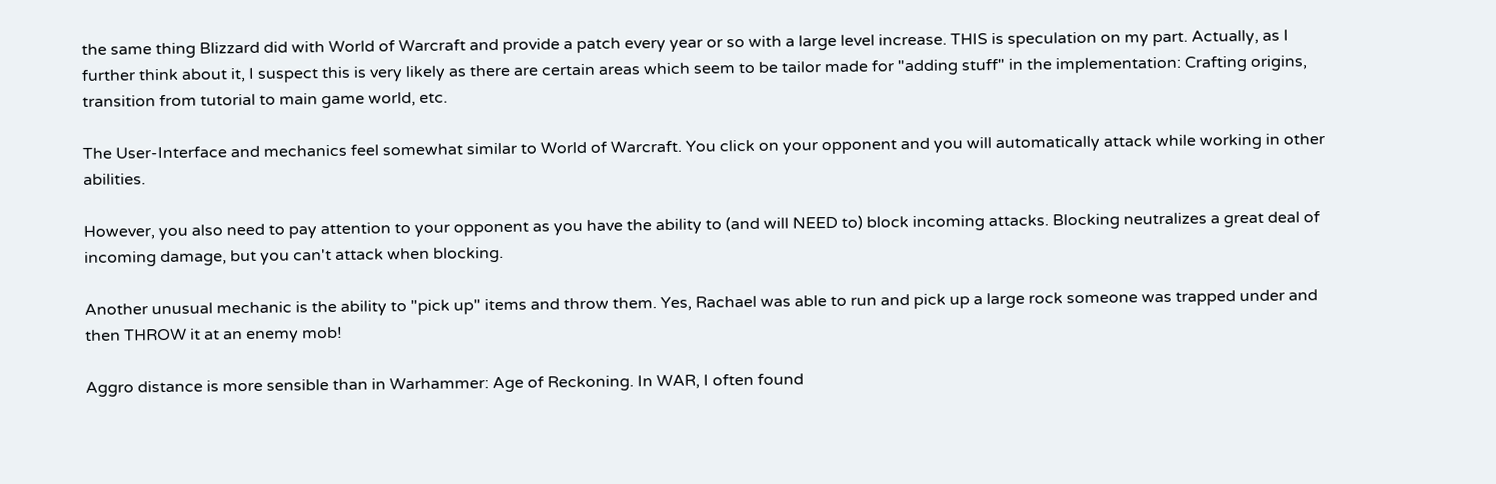the same thing Blizzard did with World of Warcraft and provide a patch every year or so with a large level increase. THIS is speculation on my part. Actually, as I further think about it, I suspect this is very likely as there are certain areas which seem to be tailor made for "adding stuff" in the implementation: Crafting origins, transition from tutorial to main game world, etc.

The User-Interface and mechanics feel somewhat similar to World of Warcraft. You click on your opponent and you will automatically attack while working in other abilities.

However, you also need to pay attention to your opponent as you have the ability to (and will NEED to) block incoming attacks. Blocking neutralizes a great deal of incoming damage, but you can't attack when blocking.

Another unusual mechanic is the ability to "pick up" items and throw them. Yes, Rachael was able to run and pick up a large rock someone was trapped under and then THROW it at an enemy mob!

Aggro distance is more sensible than in Warhammer: Age of Reckoning. In WAR, I often found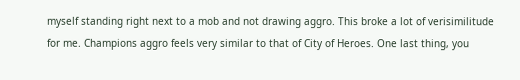myself standing right next to a mob and not drawing aggro. This broke a lot of verisimilitude for me. Champions aggro feels very similar to that of City of Heroes. One last thing, you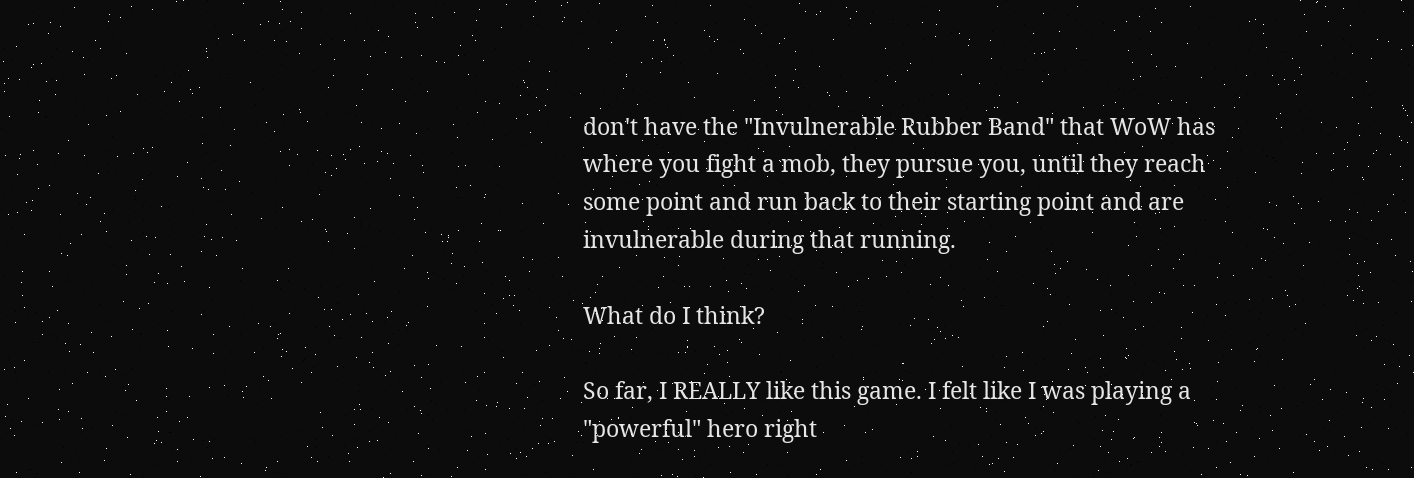don't have the "Invulnerable Rubber Band" that WoW has where you fight a mob, they pursue you, until they reach some point and run back to their starting point and are invulnerable during that running.

What do I think?

So far, I REALLY like this game. I felt like I was playing a "powerful" hero right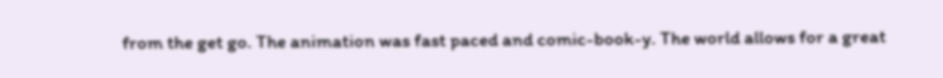from the get go. The animation was fast paced and comic-book-y. The world allows for a great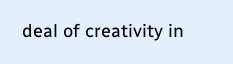deal of creativity in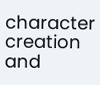character creation and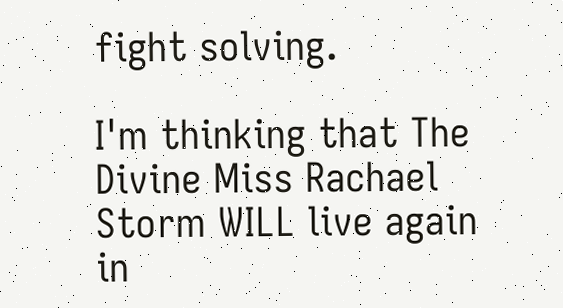fight solving.

I'm thinking that The Divine Miss Rachael Storm WILL live again in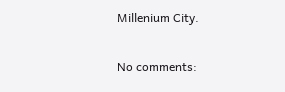Millenium City.

No comments: